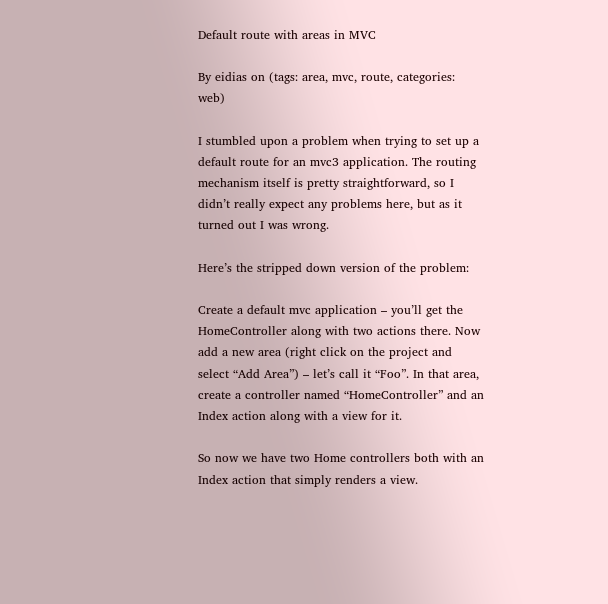Default route with areas in MVC

By eidias on (tags: area, mvc, route, categories: web)

I stumbled upon a problem when trying to set up a default route for an mvc3 application. The routing mechanism itself is pretty straightforward, so I didn’t really expect any problems here, but as it turned out I was wrong.

Here’s the stripped down version of the problem:

Create a default mvc application – you’ll get the HomeController along with two actions there. Now add a new area (right click on the project and select “Add Area”) – let’s call it “Foo”. In that area, create a controller named “HomeController” and an Index action along with a view for it.

So now we have two Home controllers both with an Index action that simply renders a view.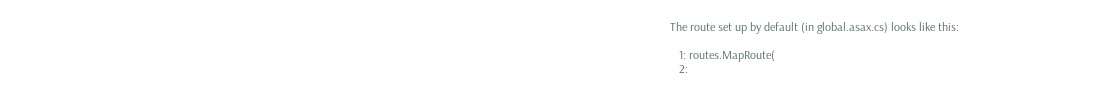The route set up by default (in global.asax.cs) looks like this:

   1: routes.MapRoute(
   2: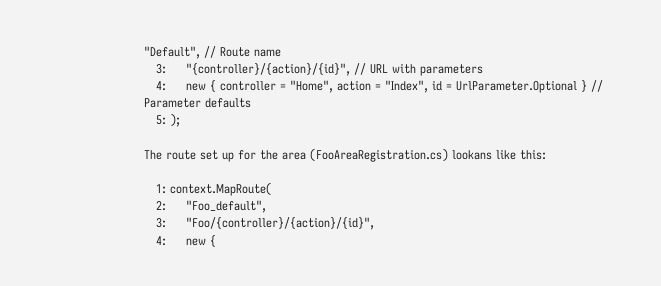"Default", // Route name
   3:     "{controller}/{action}/{id}", // URL with parameters
   4:     new { controller = "Home", action = "Index", id = UrlParameter.Optional } // Parameter defaults
   5: );

The route set up for the area (FooAreaRegistration.cs) lookans like this:

   1: context.MapRoute(
   2:     "Foo_default",
   3:     "Foo/{controller}/{action}/{id}",
   4:     new {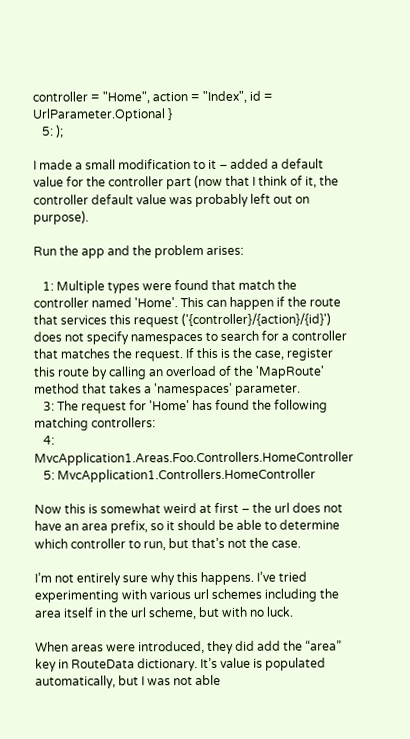controller = "Home", action = "Index", id = UrlParameter.Optional }
   5: );

I made a small modification to it – added a default value for the controller part (now that I think of it, the controller default value was probably left out on purpose).

Run the app and the problem arises:

   1: Multiple types were found that match the controller named 'Home'. This can happen if the route that services this request ('{controller}/{action}/{id}') does not specify namespaces to search for a controller that matches the request. If this is the case, register this route by calling an overload of the 'MapRoute' method that takes a 'namespaces' parameter.
   3: The request for 'Home' has found the following matching controllers:
   4: MvcApplication1.Areas.Foo.Controllers.HomeController
   5: MvcApplication1.Controllers.HomeController

Now this is somewhat weird at first – the url does not have an area prefix, so it should be able to determine which controller to run, but that’s not the case.

I’m not entirely sure why this happens. I’ve tried experimenting with various url schemes including the area itself in the url scheme, but with no luck.

When areas were introduced, they did add the “area” key in RouteData dictionary. It’s value is populated automatically, but I was not able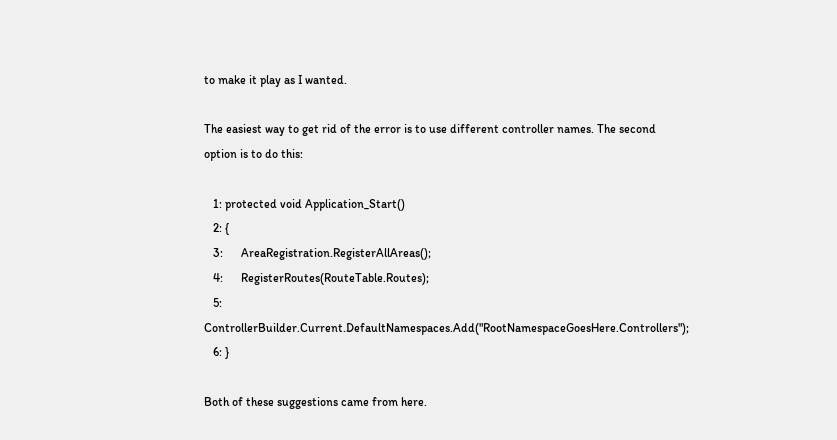to make it play as I wanted.

The easiest way to get rid of the error is to use different controller names. The second option is to do this:

   1: protected void Application_Start()
   2: {
   3:      AreaRegistration.RegisterAllAreas();
   4:      RegisterRoutes(RouteTable.Routes);
   5:      ControllerBuilder.Current.DefaultNamespaces.Add("RootNamespaceGoesHere.Controllers");
   6: }

Both of these suggestions came from here.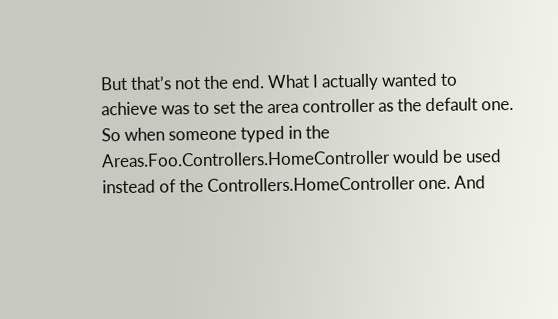But that’s not the end. What I actually wanted to achieve was to set the area controller as the default one. So when someone typed in the Areas.Foo.Controllers.HomeController would be used instead of the Controllers.HomeController one. And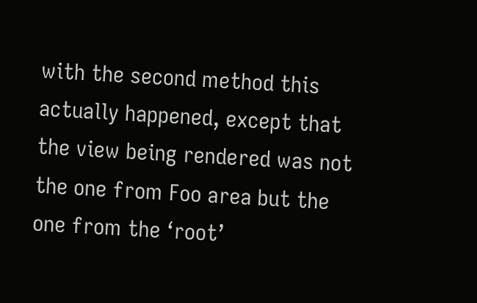with the second method this actually happened, except that the view being rendered was not the one from Foo area but the one from the ‘root’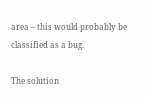area – this would probably be classified as a bug.

The solution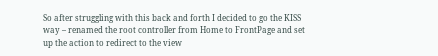So after struggling with this back and forth I decided to go the KISS way – renamed the root controller from Home to FrontPage and set up the action to redirect to the view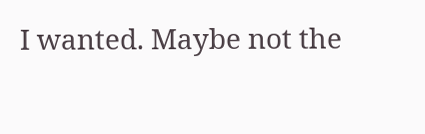I wanted. Maybe not the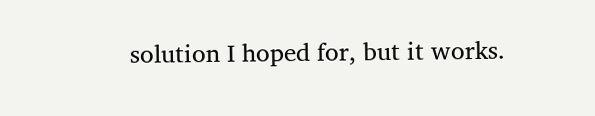solution I hoped for, but it works.